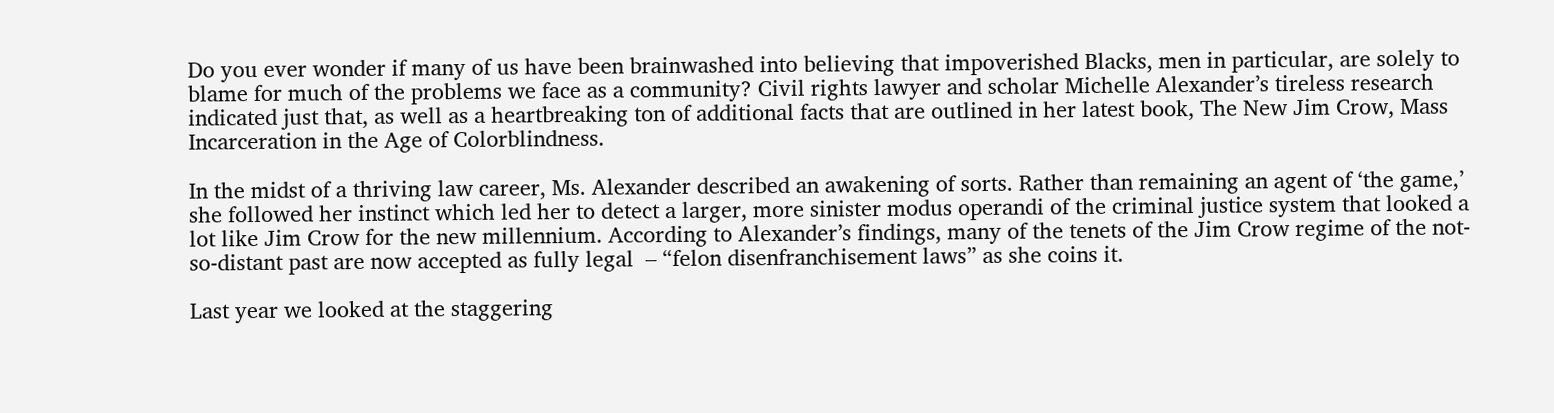Do you ever wonder if many of us have been brainwashed into believing that impoverished Blacks, men in particular, are solely to blame for much of the problems we face as a community? Civil rights lawyer and scholar Michelle Alexander’s tireless research indicated just that, as well as a heartbreaking ton of additional facts that are outlined in her latest book, The New Jim Crow, Mass Incarceration in the Age of Colorblindness.

In the midst of a thriving law career, Ms. Alexander described an awakening of sorts. Rather than remaining an agent of ‘the game,’ she followed her instinct which led her to detect a larger, more sinister modus operandi of the criminal justice system that looked a lot like Jim Crow for the new millennium. According to Alexander’s findings, many of the tenets of the Jim Crow regime of the not-so-distant past are now accepted as fully legal  – “felon disenfranchisement laws” as she coins it.

Last year we looked at the staggering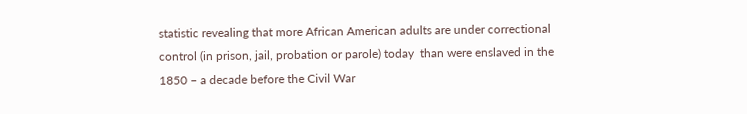statistic revealing that more African American adults are under correctional control (in prison, jail, probation or parole) today  than were enslaved in the 1850 – a decade before the Civil War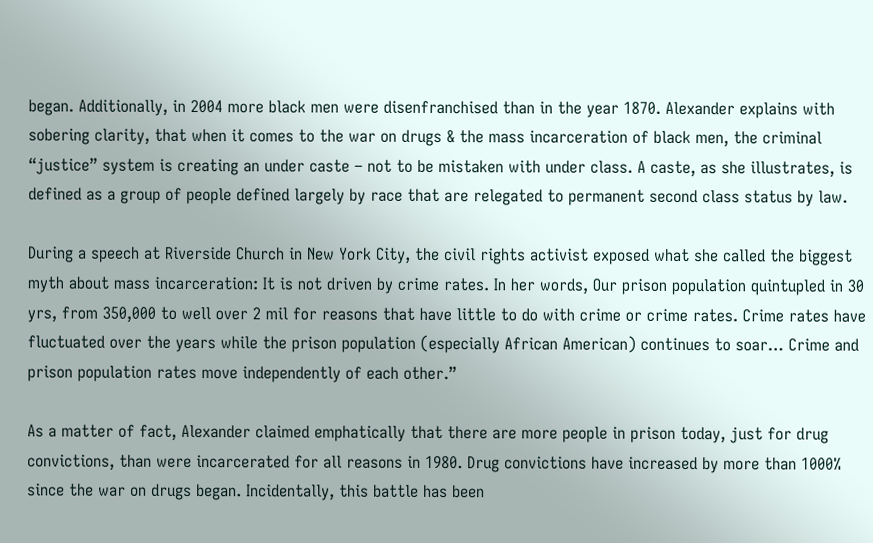began. Additionally, in 2004 more black men were disenfranchised than in the year 1870. Alexander explains with sobering clarity, that when it comes to the war on drugs & the mass incarceration of black men, the criminal “justice” system is creating an under caste – not to be mistaken with under class. A caste, as she illustrates, is defined as a group of people defined largely by race that are relegated to permanent second class status by law.

During a speech at Riverside Church in New York City, the civil rights activist exposed what she called the biggest myth about mass incarceration: It is not driven by crime rates. In her words, Our prison population quintupled in 30 yrs, from 350,000 to well over 2 mil for reasons that have little to do with crime or crime rates. Crime rates have fluctuated over the years while the prison population (especially African American) continues to soar… Crime and prison population rates move independently of each other.”

As a matter of fact, Alexander claimed emphatically that there are more people in prison today, just for drug convictions, than were incarcerated for all reasons in 1980. Drug convictions have increased by more than 1000% since the war on drugs began. Incidentally, this battle has been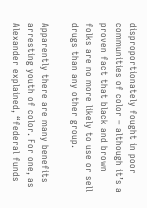disproportionately fought in poor communities of color – although it’s a proven fact that black and brown folks are no more likely to use or sell drugs than any other group.

Apparently there are many benefits arresting youth of color. For one, as Alexander explained, “federal funds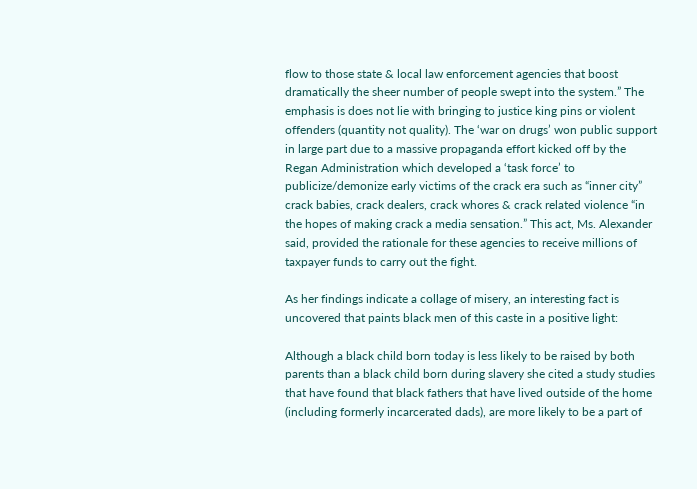flow to those state & local law enforcement agencies that boost dramatically the sheer number of people swept into the system.” The emphasis is does not lie with bringing to justice king pins or violent offenders (quantity not quality). The ‘war on drugs’ won public support in large part due to a massive propaganda effort kicked off by the Regan Administration which developed a ‘task force’ to publicize/demonize early victims of the crack era such as “inner city” crack babies, crack dealers, crack whores & crack related violence “in the hopes of making crack a media sensation.” This act, Ms. Alexander said, provided the rationale for these agencies to receive millions of taxpayer funds to carry out the fight.

As her findings indicate a collage of misery, an interesting fact is uncovered that paints black men of this caste in a positive light:

Although a black child born today is less likely to be raised by both parents than a black child born during slavery she cited a study studies that have found that black fathers that have lived outside of the home (including formerly incarcerated dads), are more likely to be a part of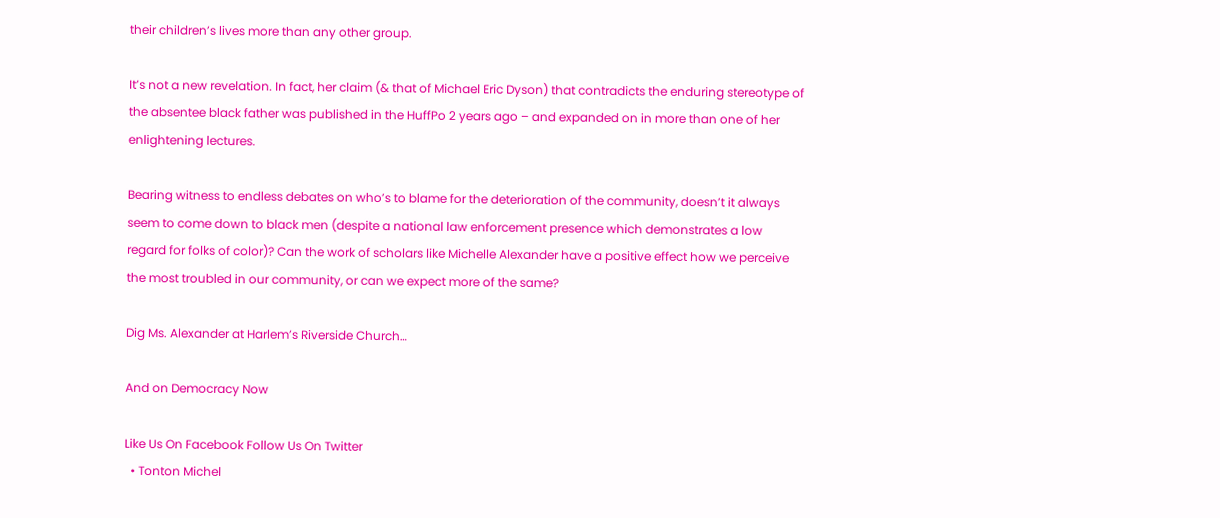their children’s lives more than any other group.

It’s not a new revelation. In fact, her claim (& that of Michael Eric Dyson) that contradicts the enduring stereotype of the absentee black father was published in the HuffPo 2 years ago – and expanded on in more than one of her enlightening lectures.

Bearing witness to endless debates on who’s to blame for the deterioration of the community, doesn’t it always seem to come down to black men (despite a national law enforcement presence which demonstrates a low regard for folks of color)? Can the work of scholars like Michelle Alexander have a positive effect how we perceive the most troubled in our community, or can we expect more of the same?

Dig Ms. Alexander at Harlem’s Riverside Church…

And on Democracy Now

Like Us On Facebook Follow Us On Twitter
  • Tonton Michel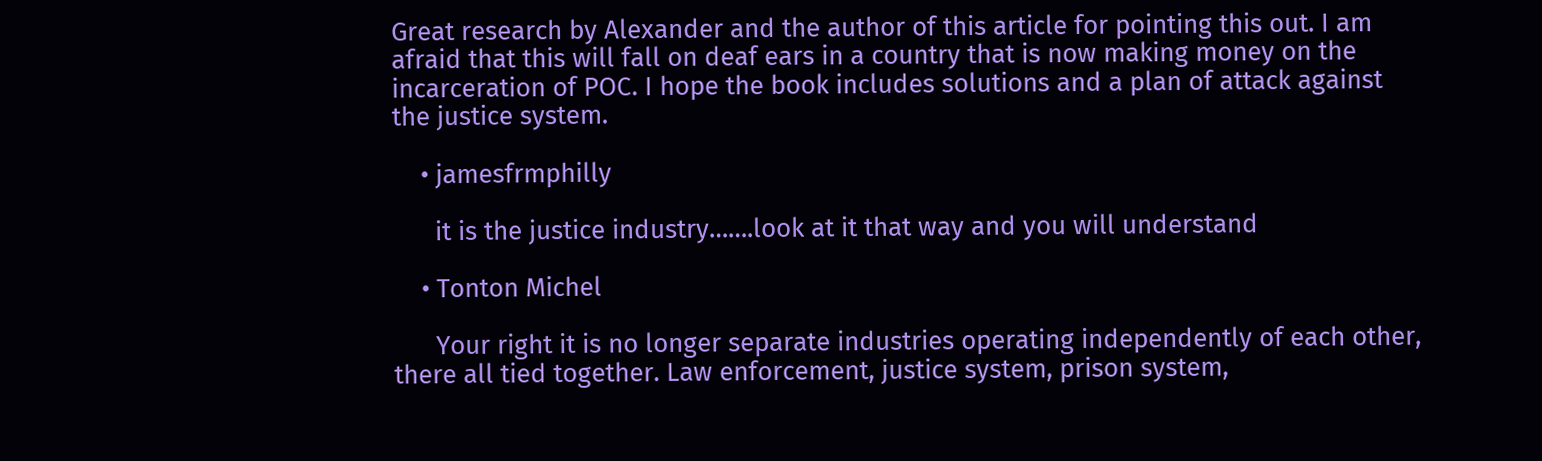Great research by Alexander and the author of this article for pointing this out. I am afraid that this will fall on deaf ears in a country that is now making money on the incarceration of POC. I hope the book includes solutions and a plan of attack against the justice system.

    • jamesfrmphilly

      it is the justice industry…….look at it that way and you will understand

    • Tonton Michel

      Your right it is no longer separate industries operating independently of each other, there all tied together. Law enforcement, justice system, prison system,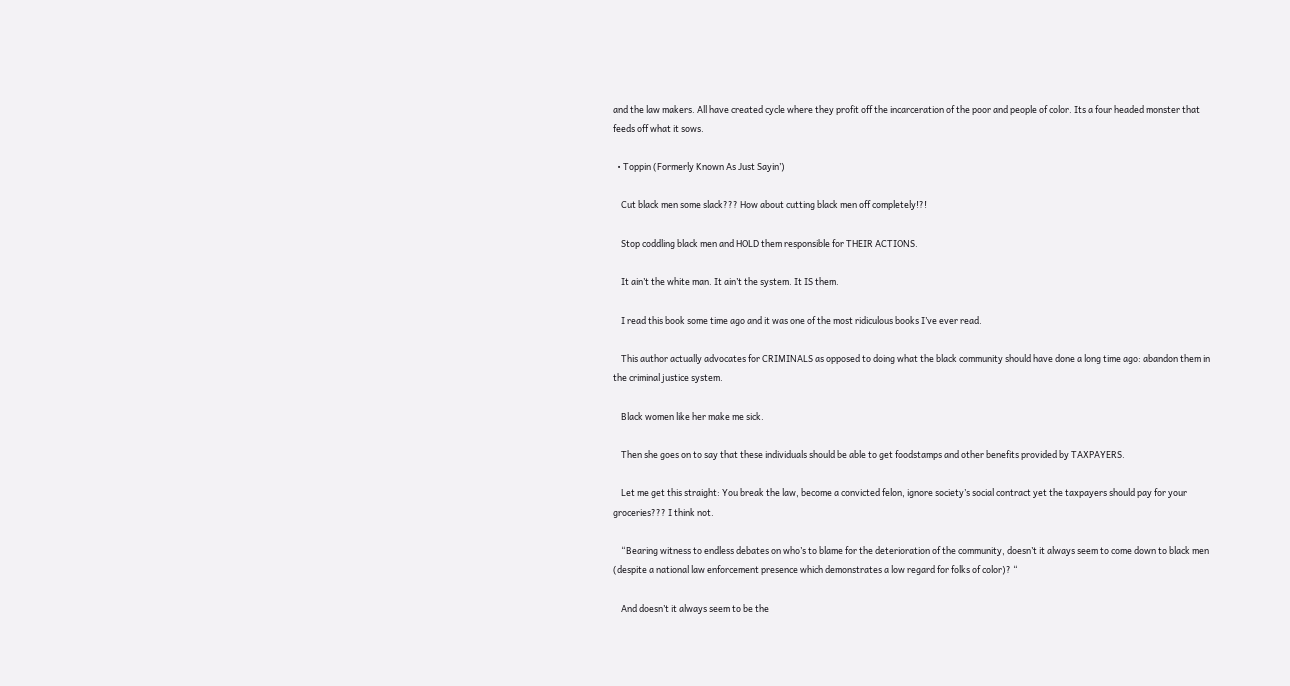and the law makers. All have created cycle where they profit off the incarceration of the poor and people of color. Its a four headed monster that feeds off what it sows.

  • Toppin (Formerly Known As Just Sayin’)

    Cut black men some slack??? How about cutting black men off completely!?!

    Stop coddling black men and HOLD them responsible for THEIR ACTIONS.

    It ain’t the white man. It ain’t the system. It IS them.

    I read this book some time ago and it was one of the most ridiculous books I’ve ever read.

    This author actually advocates for CRIMINALS as opposed to doing what the black community should have done a long time ago: abandon them in the criminal justice system.

    Black women like her make me sick.

    Then she goes on to say that these individuals should be able to get foodstamps and other benefits provided by TAXPAYERS.

    Let me get this straight: You break the law, become a convicted felon, ignore society’s social contract yet the taxpayers should pay for your groceries??? I think not.

    “Bearing witness to endless debates on who’s to blame for the deterioration of the community, doesn’t it always seem to come down to black men (despite a national law enforcement presence which demonstrates a low regard for folks of color)? “

    And doesn’t it always seem to be the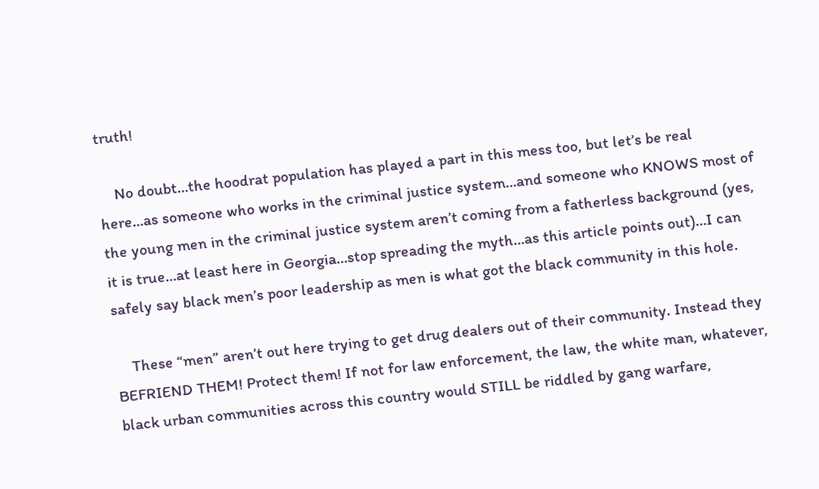truth!

    No doubt…the hoodrat population has played a part in this mess too, but let’s be real here…as someone who works in the criminal justice system…and someone who KNOWS most of the young men in the criminal justice system aren’t coming from a fatherless background (yes, it is true…at least here in Georgia…stop spreading the myth…as this article points out)…I can safely say black men’s poor leadership as men is what got the black community in this hole.

    These “men” aren’t out here trying to get drug dealers out of their community. Instead they BEFRIEND THEM! Protect them! If not for law enforcement, the law, the white man, whatever, black urban communities across this country would STILL be riddled by gang warfare,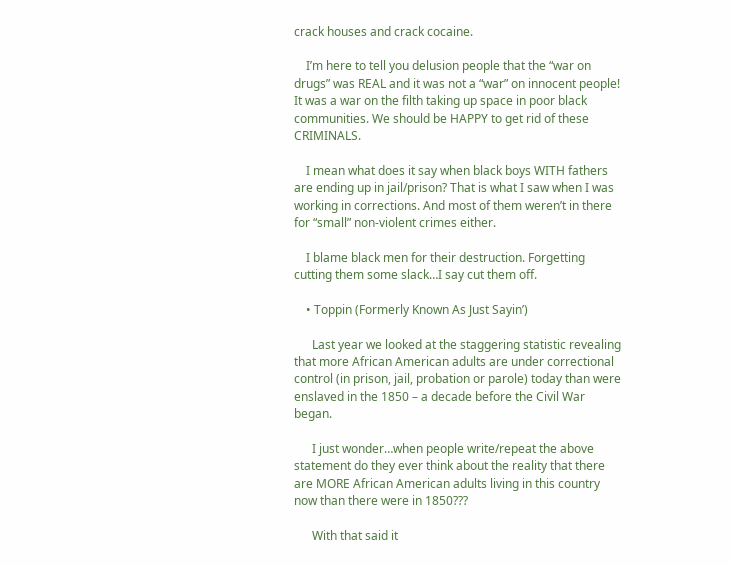crack houses and crack cocaine.

    I’m here to tell you delusion people that the “war on drugs” was REAL and it was not a “war” on innocent people! It was a war on the filth taking up space in poor black communities. We should be HAPPY to get rid of these CRIMINALS.

    I mean what does it say when black boys WITH fathers are ending up in jail/prison? That is what I saw when I was working in corrections. And most of them weren’t in there for “small” non-violent crimes either.

    I blame black men for their destruction. Forgetting cutting them some slack…I say cut them off.

    • Toppin (Formerly Known As Just Sayin’)

      Last year we looked at the staggering statistic revealing that more African American adults are under correctional control (in prison, jail, probation or parole) today than were enslaved in the 1850 – a decade before the Civil War began.

      I just wonder…when people write/repeat the above statement do they ever think about the reality that there are MORE African American adults living in this country now than there were in 1850???

      With that said it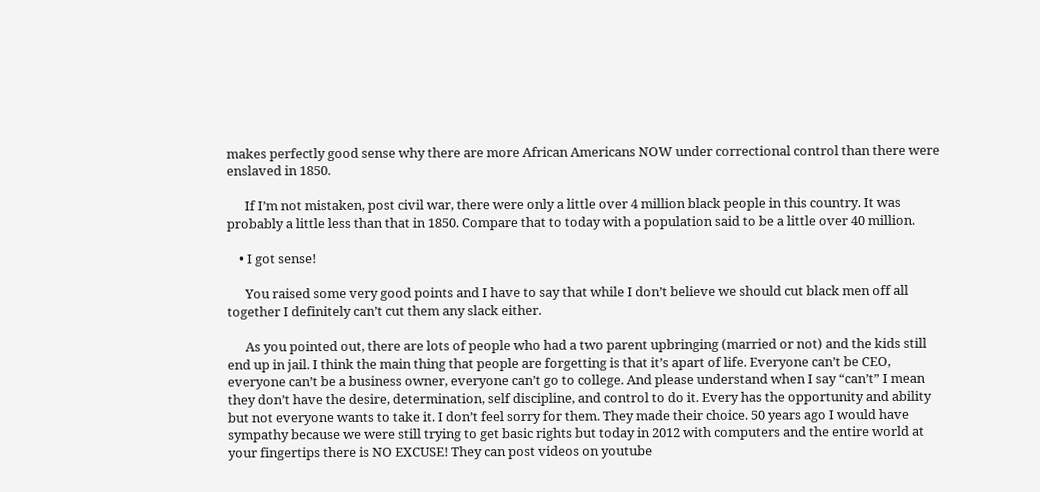makes perfectly good sense why there are more African Americans NOW under correctional control than there were enslaved in 1850.

      If I’m not mistaken, post civil war, there were only a little over 4 million black people in this country. It was probably a little less than that in 1850. Compare that to today with a population said to be a little over 40 million.

    • I got sense!

      You raised some very good points and I have to say that while I don’t believe we should cut black men off all together I definitely can’t cut them any slack either.

      As you pointed out, there are lots of people who had a two parent upbringing (married or not) and the kids still end up in jail. I think the main thing that people are forgetting is that it’s apart of life. Everyone can’t be CEO, everyone can’t be a business owner, everyone can’t go to college. And please understand when I say “can’t” I mean they don’t have the desire, determination, self discipline, and control to do it. Every has the opportunity and ability but not everyone wants to take it. I don’t feel sorry for them. They made their choice. 50 years ago I would have sympathy because we were still trying to get basic rights but today in 2012 with computers and the entire world at your fingertips there is NO EXCUSE! They can post videos on youtube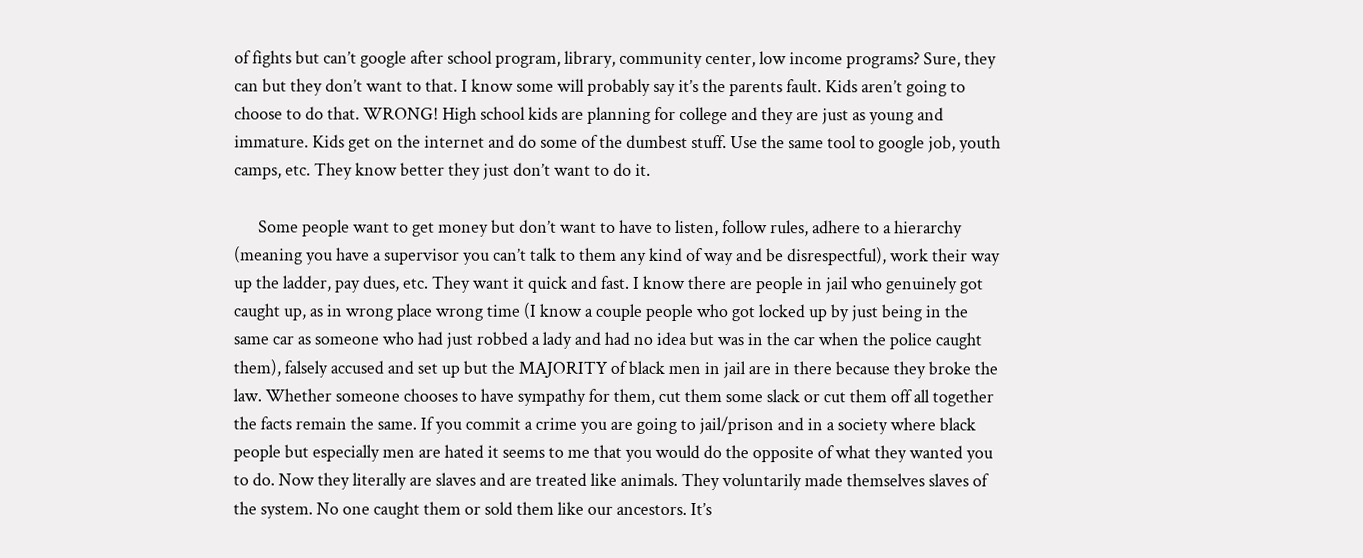of fights but can’t google after school program, library, community center, low income programs? Sure, they can but they don’t want to that. I know some will probably say it’s the parents fault. Kids aren’t going to choose to do that. WRONG! High school kids are planning for college and they are just as young and immature. Kids get on the internet and do some of the dumbest stuff. Use the same tool to google job, youth camps, etc. They know better they just don’t want to do it.

      Some people want to get money but don’t want to have to listen, follow rules, adhere to a hierarchy (meaning you have a supervisor you can’t talk to them any kind of way and be disrespectful), work their way up the ladder, pay dues, etc. They want it quick and fast. I know there are people in jail who genuinely got caught up, as in wrong place wrong time (I know a couple people who got locked up by just being in the same car as someone who had just robbed a lady and had no idea but was in the car when the police caught them), falsely accused and set up but the MAJORITY of black men in jail are in there because they broke the law. Whether someone chooses to have sympathy for them, cut them some slack or cut them off all together the facts remain the same. If you commit a crime you are going to jail/prison and in a society where black people but especially men are hated it seems to me that you would do the opposite of what they wanted you to do. Now they literally are slaves and are treated like animals. They voluntarily made themselves slaves of the system. No one caught them or sold them like our ancestors. It’s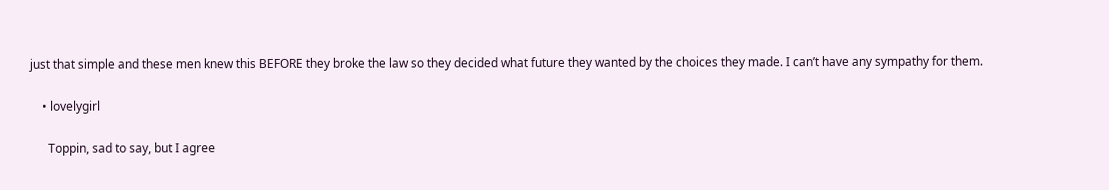just that simple and these men knew this BEFORE they broke the law so they decided what future they wanted by the choices they made. I can’t have any sympathy for them.

    • lovelygirl

      Toppin, sad to say, but I agree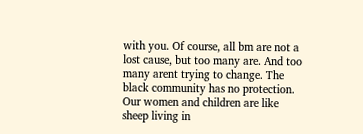with you. Of course, all bm are not a lost cause, but too many are. And too many arent trying to change. The black community has no protection. Our women and children are like sheep living in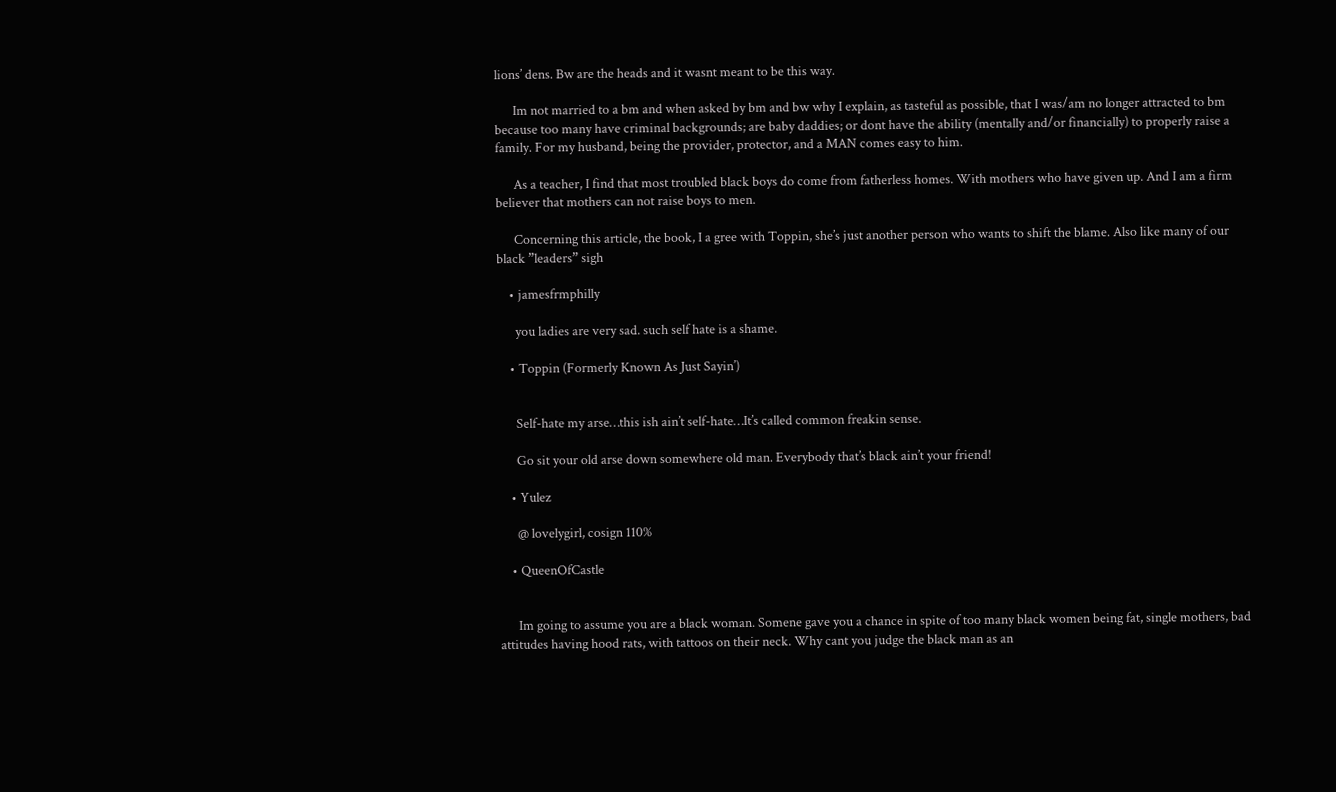lions’ dens. Bw are the heads and it wasnt meant to be this way.

      Im not married to a bm and when asked by bm and bw why I explain, as tasteful as possible, that I was/am no longer attracted to bm because too many have criminal backgrounds; are baby daddies; or dont have the ability (mentally and/or financially) to properly raise a family. For my husband, being the provider, protector, and a MAN comes easy to him.

      As a teacher, I find that most troubled black boys do come from fatherless homes. With mothers who have given up. And I am a firm believer that mothers can not raise boys to men.

      Concerning this article, the book, I a gree with Toppin, she’s just another person who wants to shift the blame. Also like many of our black ”leaders” sigh

    • jamesfrmphilly

      you ladies are very sad. such self hate is a shame.

    • Toppin (Formerly Known As Just Sayin’)


      Self-hate my arse…this ish ain’t self-hate…It’s called common freakin sense.

      Go sit your old arse down somewhere old man. Everybody that’s black ain’t your friend!

    • Yulez

      @ lovelygirl, cosign 110%

    • QueenOfCastle


      Im going to assume you are a black woman. Somene gave you a chance in spite of too many black women being fat, single mothers, bad attitudes having hood rats, with tattoos on their neck. Why cant you judge the black man as an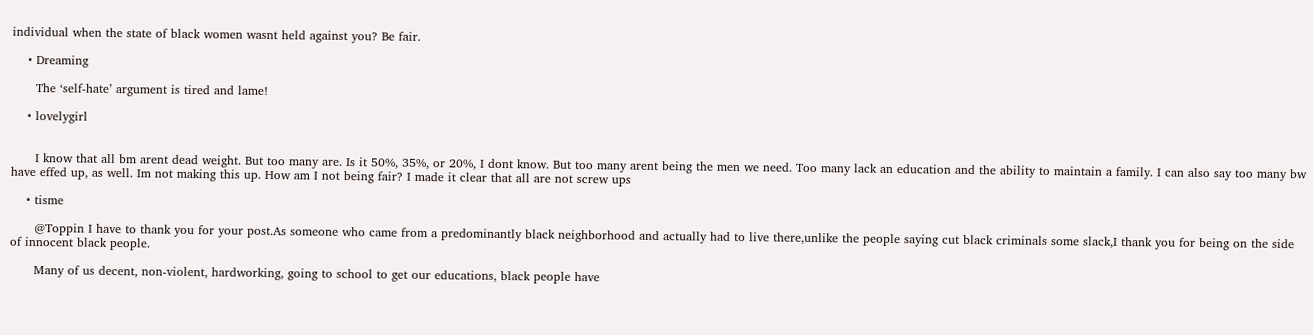individual when the state of black women wasnt held against you? Be fair.

    • Dreaming

      The ‘self-hate’ argument is tired and lame!

    • lovelygirl


      I know that all bm arent dead weight. But too many are. Is it 50%, 35%, or 20%, I dont know. But too many arent being the men we need. Too many lack an education and the ability to maintain a family. I can also say too many bw have effed up, as well. Im not making this up. How am I not being fair? I made it clear that all are not screw ups

    • tisme

      @Toppin I have to thank you for your post.As someone who came from a predominantly black neighborhood and actually had to live there,unlike the people saying cut black criminals some slack,I thank you for being on the side of innocent black people.

      Many of us decent, non-violent, hardworking, going to school to get our educations, black people have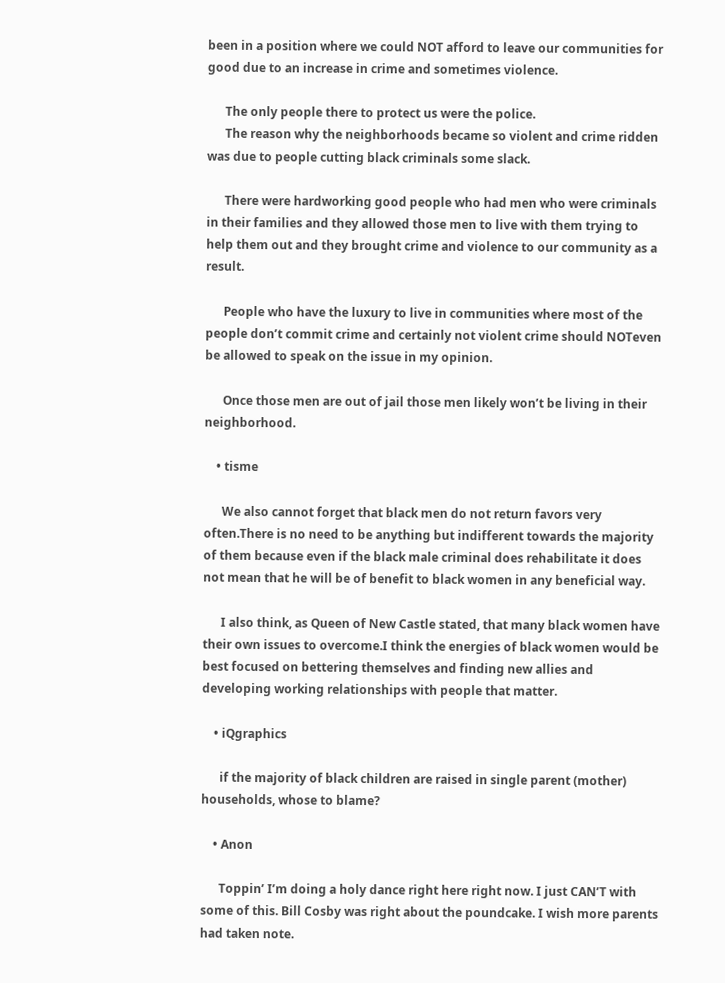been in a position where we could NOT afford to leave our communities for good due to an increase in crime and sometimes violence.

      The only people there to protect us were the police.
      The reason why the neighborhoods became so violent and crime ridden was due to people cutting black criminals some slack.

      There were hardworking good people who had men who were criminals in their families and they allowed those men to live with them trying to help them out and they brought crime and violence to our community as a result.

      People who have the luxury to live in communities where most of the people don’t commit crime and certainly not violent crime should NOTeven be allowed to speak on the issue in my opinion.

      Once those men are out of jail those men likely won’t be living in their neighborhood.

    • tisme

      We also cannot forget that black men do not return favors very often.There is no need to be anything but indifferent towards the majority of them because even if the black male criminal does rehabilitate it does not mean that he will be of benefit to black women in any beneficial way.

      I also think, as Queen of New Castle stated, that many black women have their own issues to overcome.I think the energies of black women would be best focused on bettering themselves and finding new allies and developing working relationships with people that matter.

    • iQgraphics

      if the majority of black children are raised in single parent (mother) households, whose to blame?

    • Anon

      Toppin’ I’m doing a holy dance right here right now. I just CAN’T with some of this. Bill Cosby was right about the poundcake. I wish more parents had taken note.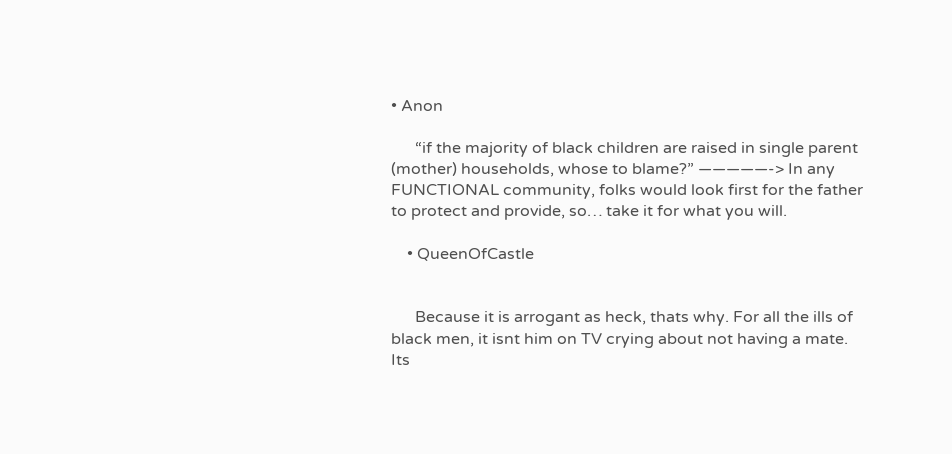• Anon

      “if the majority of black children are raised in single parent (mother) households, whose to blame?” —————-> In any FUNCTIONAL community, folks would look first for the father to protect and provide, so… take it for what you will.

    • QueenOfCastle


      Because it is arrogant as heck, thats why. For all the ills of black men, it isnt him on TV crying about not having a mate. Its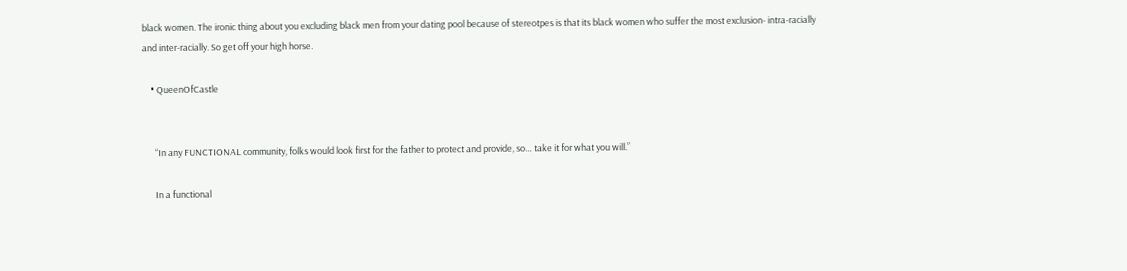black women. The ironic thing about you excluding black men from your dating pool because of stereotpes is that its black women who suffer the most exclusion- intra-racially and inter-racially. So get off your high horse.

    • QueenOfCastle


      “In any FUNCTIONAL community, folks would look first for the father to protect and provide, so… take it for what you will.”

      In a functional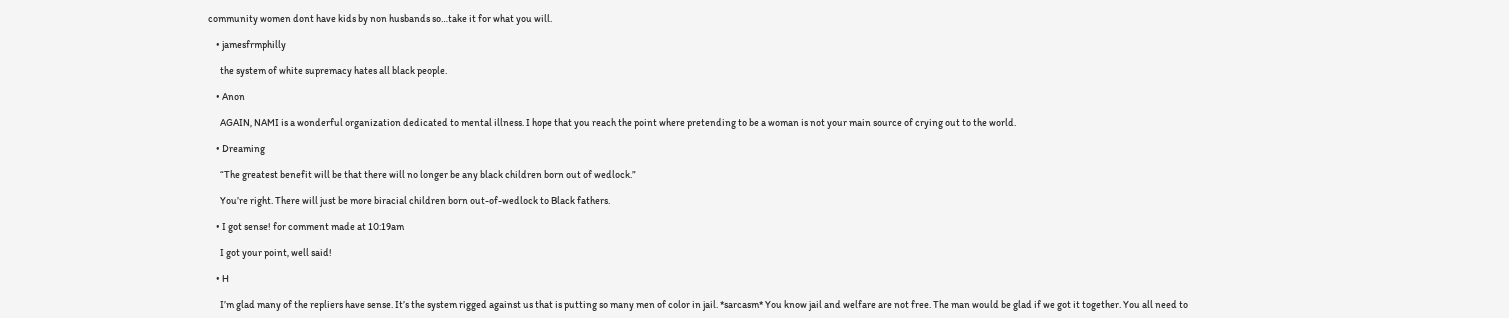community women dont have kids by non husbands so…take it for what you will.

    • jamesfrmphilly

      the system of white supremacy hates all black people.

    • Anon

      AGAIN, NAMI is a wonderful organization dedicated to mental illness. I hope that you reach the point where pretending to be a woman is not your main source of crying out to the world.

    • Dreaming

      “The greatest benefit will be that there will no longer be any black children born out of wedlock.”

      You’re right. There will just be more biracial children born out-of-wedlock to Black fathers.

    • I got sense! for comment made at 10:19am

      I got your point, well said!

    • H

      I’m glad many of the repliers have sense. It’s the system rigged against us that is putting so many men of color in jail. *sarcasm* You know jail and welfare are not free. The man would be glad if we got it together. You all need to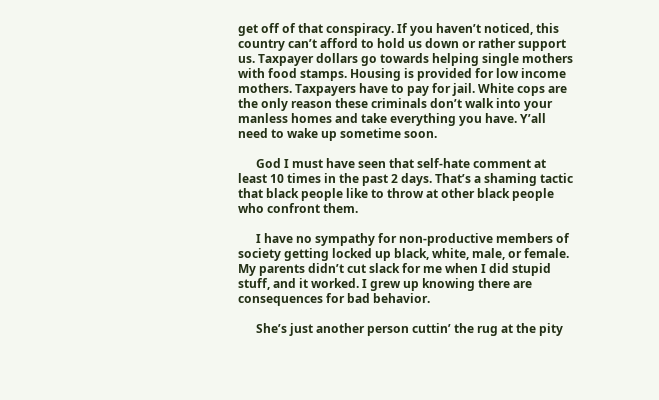get off of that conspiracy. If you haven’t noticed, this country can’t afford to hold us down or rather support us. Taxpayer dollars go towards helping single mothers with food stamps. Housing is provided for low income mothers. Taxpayers have to pay for jail. White cops are the only reason these criminals don’t walk into your manless homes and take everything you have. Y’all need to wake up sometime soon.

      God I must have seen that self-hate comment at least 10 times in the past 2 days. That’s a shaming tactic that black people like to throw at other black people who confront them.

      I have no sympathy for non-productive members of society getting locked up black, white, male, or female. My parents didn’t cut slack for me when I did stupid stuff, and it worked. I grew up knowing there are consequences for bad behavior.

      She’s just another person cuttin’ the rug at the pity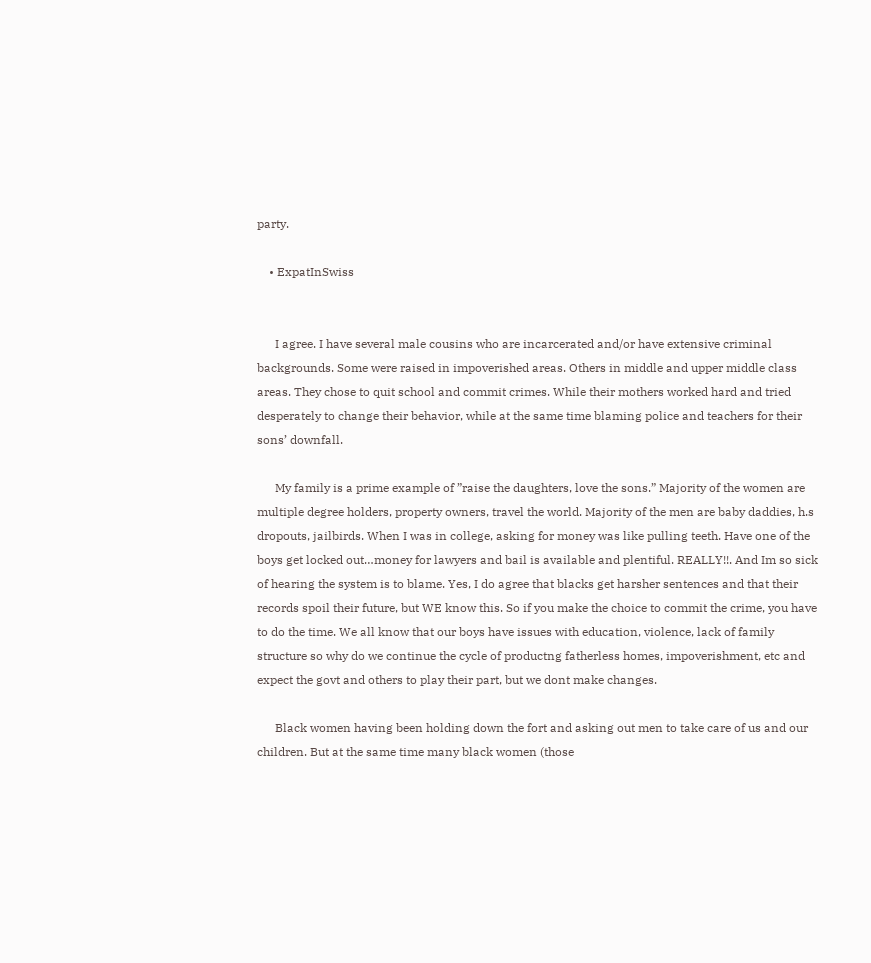party.

    • ExpatInSwiss


      I agree. I have several male cousins who are incarcerated and/or have extensive criminal backgrounds. Some were raised in impoverished areas. Others in middle and upper middle class areas. They chose to quit school and commit crimes. While their mothers worked hard and tried desperately to change their behavior, while at the same time blaming police and teachers for their sons’ downfall.

      My family is a prime example of ”raise the daughters, love the sons.” Majority of the women are multiple degree holders, property owners, travel the world. Majority of the men are baby daddies, h.s dropouts, jailbirds. When I was in college, asking for money was like pulling teeth. Have one of the boys get locked out…money for lawyers and bail is available and plentiful. REALLY!!. And Im so sick of hearing the system is to blame. Yes, I do agree that blacks get harsher sentences and that their records spoil their future, but WE know this. So if you make the choice to commit the crime, you have to do the time. We all know that our boys have issues with education, violence, lack of family structure so why do we continue the cycle of productng fatherless homes, impoverishment, etc and expect the govt and others to play their part, but we dont make changes.

      Black women having been holding down the fort and asking out men to take care of us and our children. But at the same time many black women (those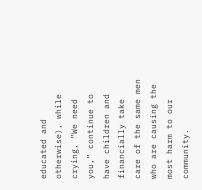educated and otherwise), while crying, ”We need you,” continue to have children and financially take care of the same men who are causing the most harm to our community.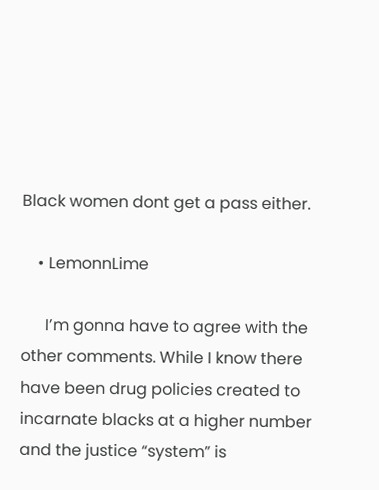Black women dont get a pass either.

    • LemonnLime

      I’m gonna have to agree with the other comments. While I know there have been drug policies created to incarnate blacks at a higher number and the justice “system” is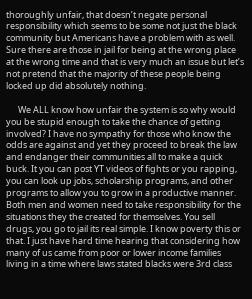thoroughly unfair, that doesn’t negate personal responsibility which seems to be some not just the black community but Americans have a problem with as well. Sure there are those in jail for being at the wrong place at the wrong time and that is very much an issue but let’s not pretend that the majority of these people being locked up did absolutely nothing.

      We ALL know how unfair the system is so why would you be stupid enough to take the chance of getting involved? I have no sympathy for those who know the odds are against and yet they proceed to break the law and endanger their communities all to make a quick buck. It you can post YT videos of fights or you rapping, you can look up jobs, scholarship programs, and other programs to allow you to grow in a productive manner. Both men and women need to take responsibility for the situations they the created for themselves. You sell drugs, you go to jail its real simple. I know poverty this or that. I just have hard time hearing that considering how many of us came from poor or lower income families living in a time where laws stated blacks were 3rd class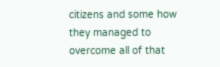citizens and some how they managed to overcome all of that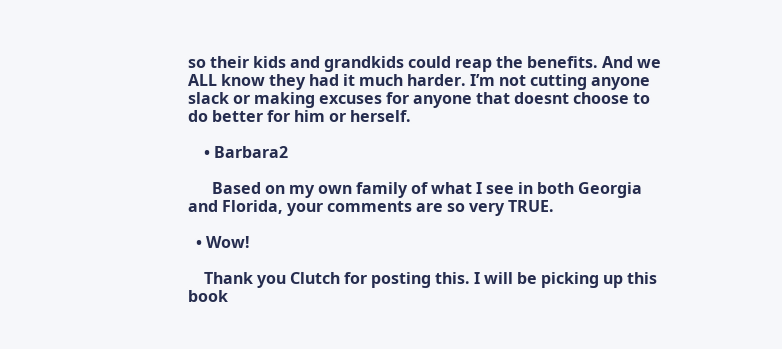so their kids and grandkids could reap the benefits. And we ALL know they had it much harder. I’m not cutting anyone slack or making excuses for anyone that doesnt choose to do better for him or herself.

    • Barbara2

      Based on my own family of what I see in both Georgia and Florida, your comments are so very TRUE.

  • Wow!

    Thank you Clutch for posting this. I will be picking up this book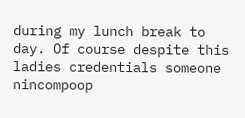during my lunch break to day. Of course despite this ladies credentials someone nincompoop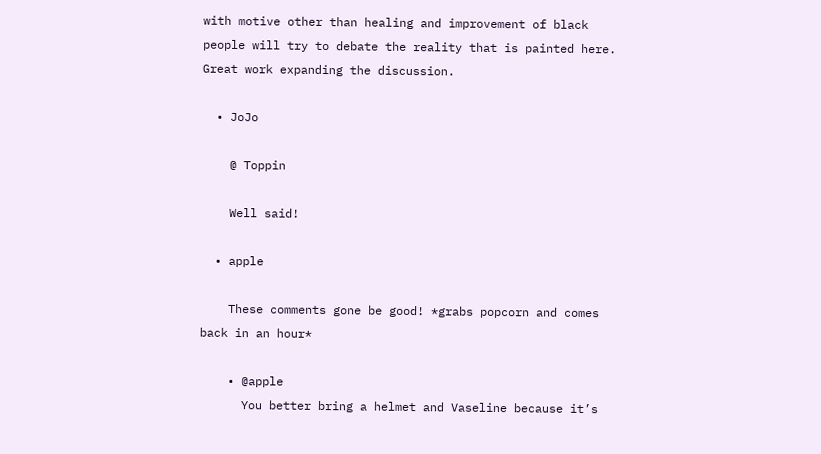with motive other than healing and improvement of black people will try to debate the reality that is painted here. Great work expanding the discussion.

  • JoJo

    @ Toppin

    Well said!

  • apple

    These comments gone be good! *grabs popcorn and comes back in an hour*

    • @apple
      You better bring a helmet and Vaseline because it’s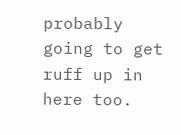probably going to get ruff up in here too.